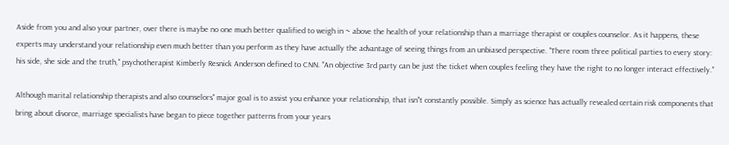Aside from you and also your partner, over there is maybe no one much better qualified to weigh in ~ above the health of your relationship than a marriage therapist or couples counselor. As it happens, these experts may understand your relationship even much better than you perform as they have actually the advantage of seeing things from an unbiased perspective. "There room three political parties to every story: his side, she side and the truth," psychotherapist Kimberly Resnick Anderson defined to CNN. "An objective 3rd party can be just the ticket when couples feeling they have the right to no longer interact effectively."

Although marital relationship therapists and also counselors" major goal is to assist you enhance your relationship, that isn"t constantly possible. Simply as science has actually revealed certain risk components that bring about divorce, marriage specialists have began to piece together patterns from your years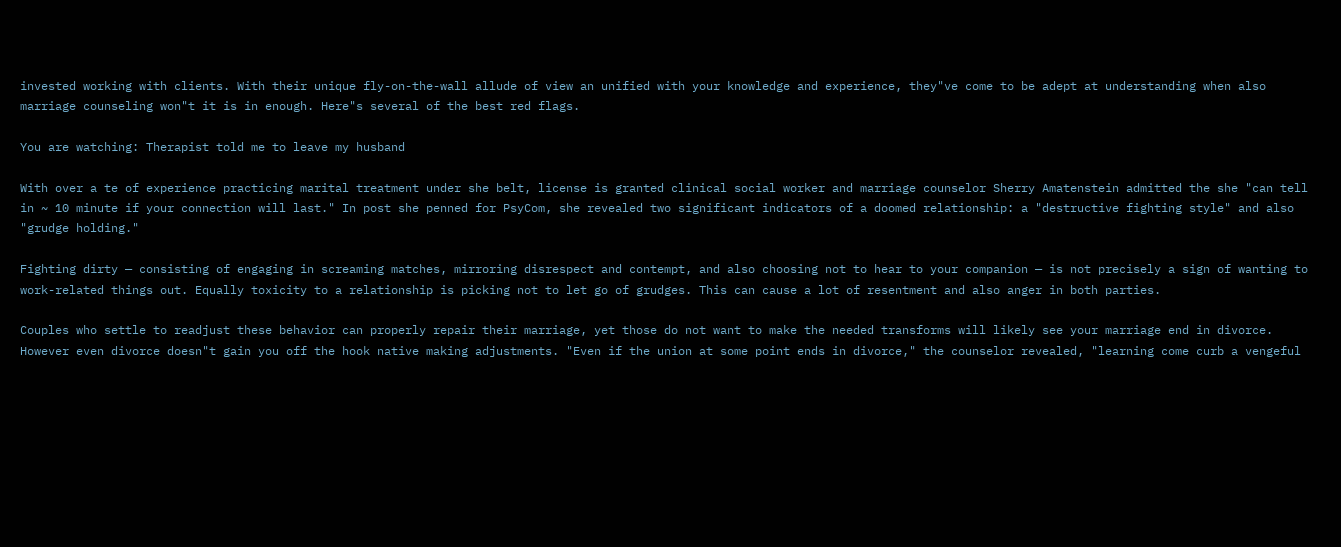invested working with clients. With their unique fly-on-the-wall allude of view an unified with your knowledge and experience, they"ve come to be adept at understanding when also marriage counseling won"t it is in enough. Here"s several of the best red flags.

You are watching: Therapist told me to leave my husband

With over a te of experience practicing marital treatment under she belt, license is granted clinical social worker and marriage counselor Sherry Amatenstein admitted the she "can tell in ~ 10 minute if your connection will last." In post she penned for PsyCom, she revealed two significant indicators of a doomed relationship: a "destructive fighting style" and also "grudge holding."

Fighting dirty — consisting of engaging in screaming matches, mirroring disrespect and contempt, and also choosing not to hear to your companion — is not precisely a sign of wanting to work-related things out. Equally toxicity to a relationship is picking not to let go of grudges. This can cause a lot of resentment and also anger in both parties.

Couples who settle to readjust these behavior can properly repair their marriage, yet those do not want to make the needed transforms will likely see your marriage end in divorce. However even divorce doesn"t gain you off the hook native making adjustments. "Even if the union at some point ends in divorce," the counselor revealed, "learning come curb a vengeful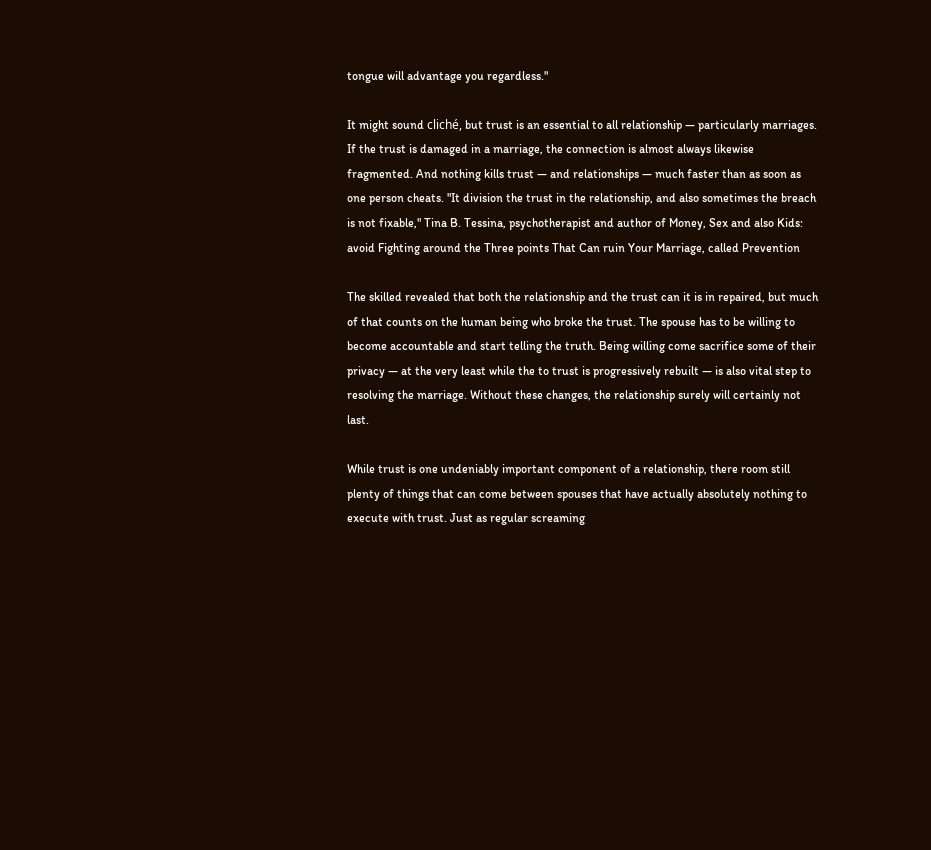tongue will advantage you regardless."

It might sound cliché, but trust is an essential to all relationship — particularly marriages. If the trust is damaged in a marriage, the connection is almost always likewise fragmented. And nothing kills trust — and relationships — much faster than as soon as one person cheats. "It division the trust in the relationship, and also sometimes the breach is not fixable," Tina B. Tessina, psychotherapist and author of Money, Sex and also Kids: avoid Fighting around the Three points That Can ruin Your Marriage, called Prevention

The skilled revealed that both the relationship and the trust can it is in repaired, but much of that counts on the human being who broke the trust. The spouse has to be willing to become accountable and start telling the truth. Being willing come sacrifice some of their privacy — at the very least while the to trust is progressively rebuilt — is also vital step to resolving the marriage. Without these changes, the relationship surely will certainly not last.

While trust is one undeniably important component of a relationship, there room still plenty of things that can come between spouses that have actually absolutely nothing to execute with trust. Just as regular screaming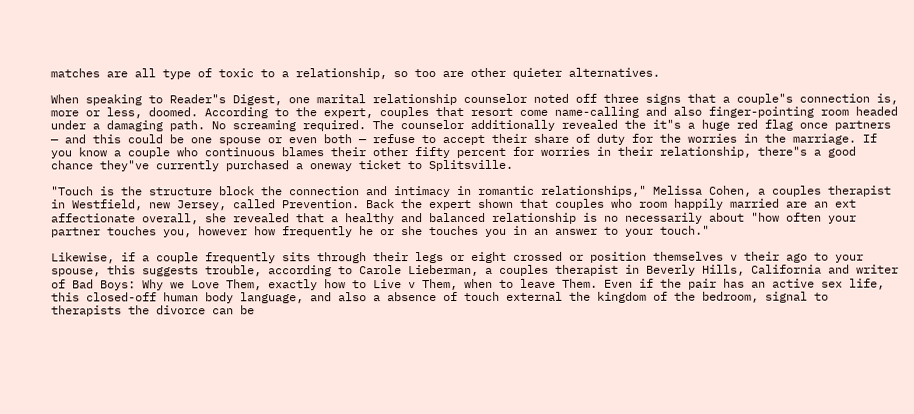matches are all type of toxic to a relationship, so too are other quieter alternatives.

When speaking to Reader"s Digest, one marital relationship counselor noted off three signs that a couple"s connection is, more or less, doomed. According to the expert, couples that resort come name-calling and also finger-pointing room headed under a damaging path. No screaming required. The counselor additionally revealed the it"s a huge red flag once partners — and this could be one spouse or even both — refuse to accept their share of duty for the worries in the marriage. If you know a couple who continuous blames their other fifty percent for worries in their relationship, there"s a good chance they"ve currently purchased a oneway ticket to Splitsville.

"Touch is the structure block the connection and intimacy in romantic relationships," Melissa Cohen, a couples therapist in Westfield, new Jersey, called Prevention. Back the expert shown that couples who room happily married are an ext affectionate overall, she revealed that a healthy and balanced relationship is no necessarily about "how often your partner touches you, however how frequently he or she touches you in an answer to your touch."

Likewise, if a couple frequently sits through their legs or eight crossed or position themselves v their ago to your spouse, this suggests trouble, according to Carole Lieberman, a couples therapist in Beverly Hills, California and writer of Bad Boys: Why we Love Them, exactly how to Live v Them, when to leave Them. Even if the pair has an active sex life, this closed-off human body language, and also a absence of touch external the kingdom of the bedroom, signal to therapists the divorce can be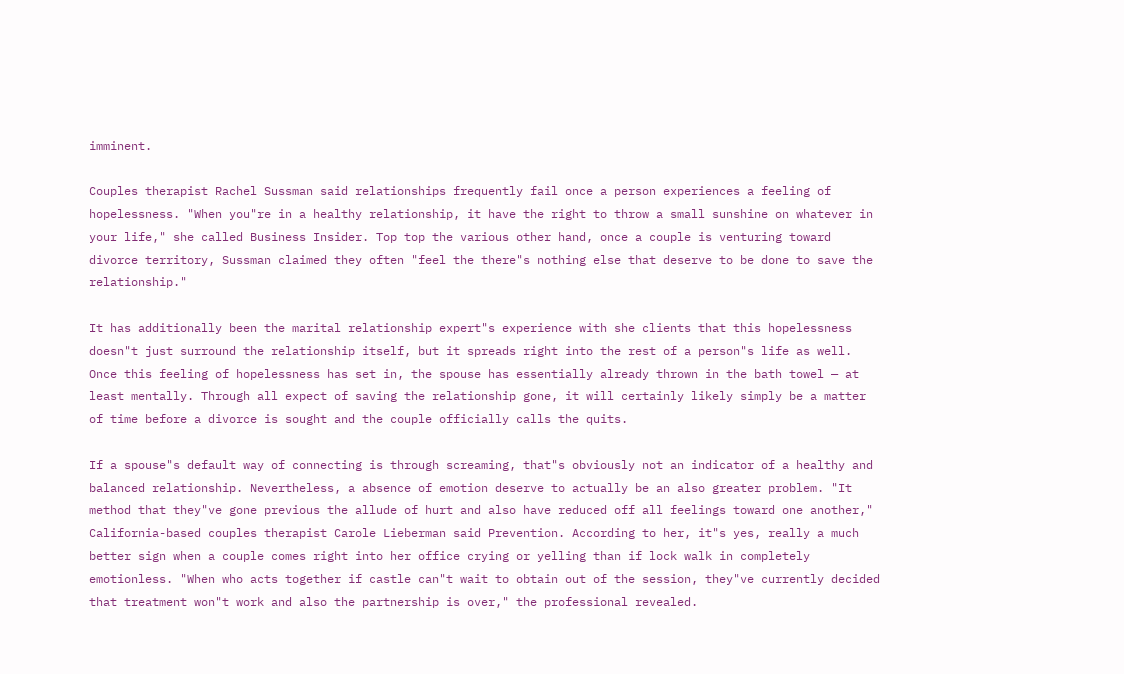imminent.

Couples therapist Rachel Sussman said relationships frequently fail once a person experiences a feeling of hopelessness. "When you"re in a healthy relationship, it have the right to throw a small sunshine on whatever in your life," she called Business Insider. Top top the various other hand, once a couple is venturing toward divorce territory, Sussman claimed they often "feel the there"s nothing else that deserve to be done to save the relationship."

It has additionally been the marital relationship expert"s experience with she clients that this hopelessness doesn"t just surround the relationship itself, but it spreads right into the rest of a person"s life as well. Once this feeling of hopelessness has set in, the spouse has essentially already thrown in the bath towel — at least mentally. Through all expect of saving the relationship gone, it will certainly likely simply be a matter of time before a divorce is sought and the couple officially calls the quits.

If a spouse"s default way of connecting is through screaming, that"s obviously not an indicator of a healthy and balanced relationship. Nevertheless, a absence of emotion deserve to actually be an also greater problem. "It method that they"ve gone previous the allude of hurt and also have reduced off all feelings toward one another," California-based couples therapist Carole Lieberman said Prevention. According to her, it"s yes, really a much better sign when a couple comes right into her office crying or yelling than if lock walk in completely emotionless. "When who acts together if castle can"t wait to obtain out of the session, they"ve currently decided that treatment won"t work and also the partnership is over," the professional revealed.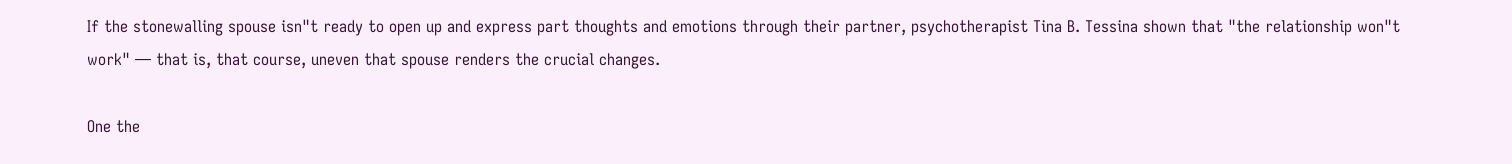If the stonewalling spouse isn"t ready to open up and express part thoughts and emotions through their partner, psychotherapist Tina B. Tessina shown that "the relationship won"t work" — that is, that course, uneven that spouse renders the crucial changes.

One the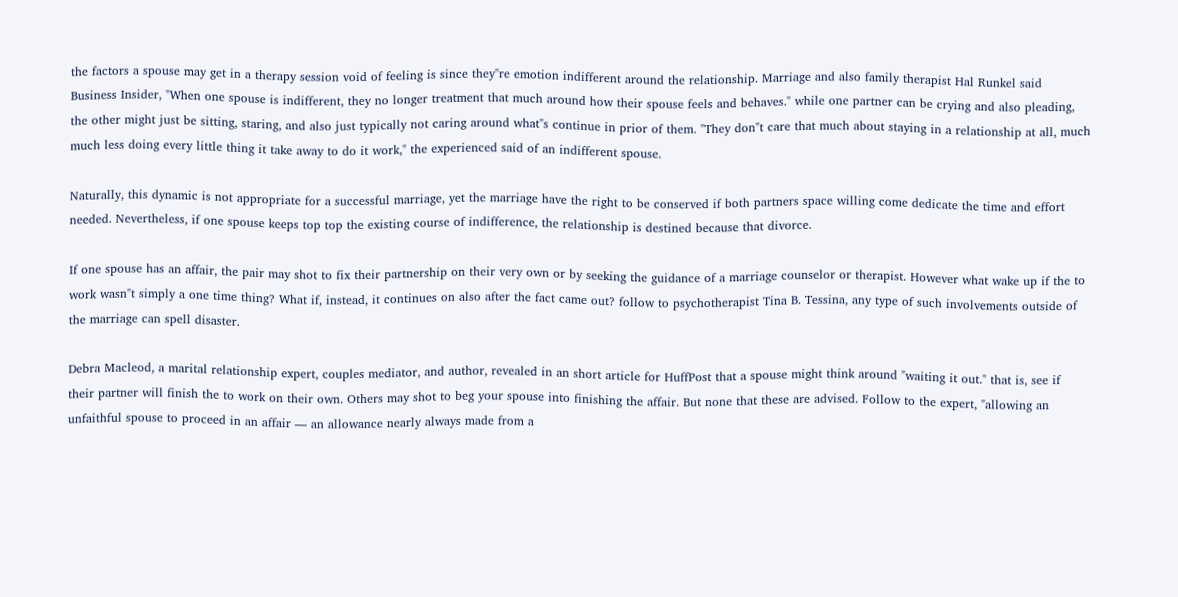the factors a spouse may get in a therapy session void of feeling is since they"re emotion indifferent around the relationship. Marriage and also family therapist Hal Runkel said Business Insider, "When one spouse is indifferent, they no longer treatment that much around how their spouse feels and behaves." while one partner can be crying and also pleading, the other might just be sitting, staring, and also just typically not caring around what"s continue in prior of them. "They don"t care that much about staying in a relationship at all, much much less doing every little thing it take away to do it work," the experienced said of an indifferent spouse.

Naturally, this dynamic is not appropriate for a successful marriage, yet the marriage have the right to be conserved if both partners space willing come dedicate the time and effort needed. Nevertheless, if one spouse keeps top top the existing course of indifference, the relationship is destined because that divorce.

If one spouse has an affair, the pair may shot to fix their partnership on their very own or by seeking the guidance of a marriage counselor or therapist. However what wake up if the to work wasn"t simply a one time thing? What if, instead, it continues on also after the fact came out? follow to psychotherapist Tina B. Tessina, any type of such involvements outside of the marriage can spell disaster.

Debra Macleod, a marital relationship expert, couples mediator, and author, revealed in an short article for HuffPost that a spouse might think around "waiting it out." that is, see if their partner will finish the to work on their own. Others may shot to beg your spouse into finishing the affair. But none that these are advised. Follow to the expert, "allowing an unfaithful spouse to proceed in an affair — an allowance nearly always made from a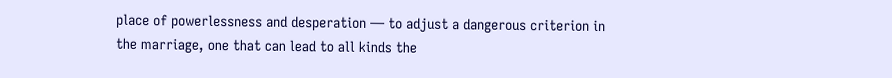place of powerlessness and desperation — to adjust a dangerous criterion in the marriage, one that can lead to all kinds the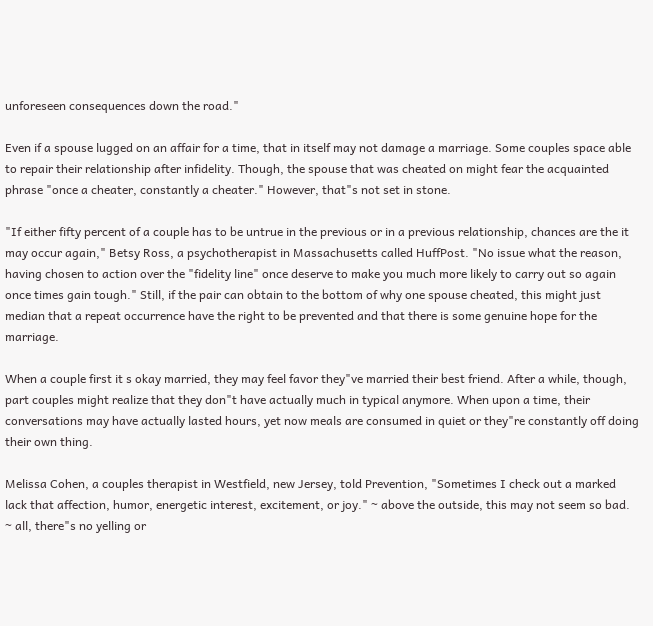unforeseen consequences down the road."

Even if a spouse lugged on an affair for a time, that in itself may not damage a marriage. Some couples space able to repair their relationship after infidelity. Though, the spouse that was cheated on might fear the acquainted phrase "once a cheater, constantly a cheater." However, that"s not set in stone.

"If either fifty percent of a couple has to be untrue in the previous or in a previous relationship, chances are the it may occur again," Betsy Ross, a psychotherapist in Massachusetts called HuffPost. "No issue what the reason, having chosen to action over the "fidelity line" once deserve to make you much more likely to carry out so again once times gain tough." Still, if the pair can obtain to the bottom of why one spouse cheated, this might just median that a repeat occurrence have the right to be prevented and that there is some genuine hope for the marriage.

When a couple first it s okay married, they may feel favor they"ve married their best friend. After a while, though, part couples might realize that they don"t have actually much in typical anymore. When upon a time, their conversations may have actually lasted hours, yet now meals are consumed in quiet or they"re constantly off doing their own thing.

Melissa Cohen, a couples therapist in Westfield, new Jersey, told Prevention, "Sometimes I check out a marked lack that affection, humor, energetic interest, excitement, or joy." ~ above the outside, this may not seem so bad. ~ all, there"s no yelling or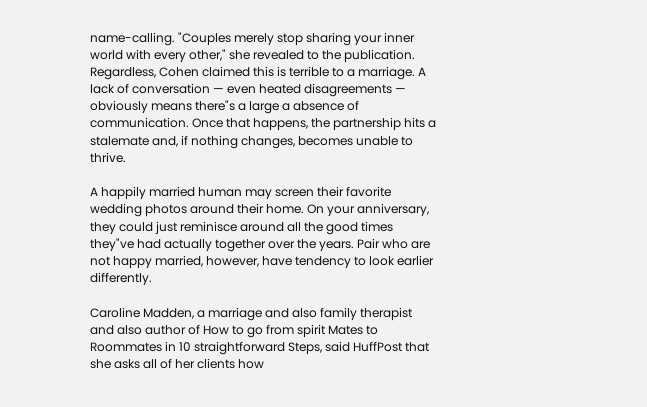name-calling. "Couples merely stop sharing your inner world with every other," she revealed to the publication. Regardless, Cohen claimed this is terrible to a marriage. A lack of conversation — even heated disagreements — obviously means there"s a large a absence of communication. Once that happens, the partnership hits a stalemate and, if nothing changes, becomes unable to thrive.

A happily married human may screen their favorite wedding photos around their home. On your anniversary, they could just reminisce around all the good times they"ve had actually together over the years. Pair who are not happy married, however, have tendency to look earlier differently.

Caroline Madden, a marriage and also family therapist and also author of How to go from spirit Mates to Roommates in 10 straightforward Steps, said HuffPost that she asks all of her clients how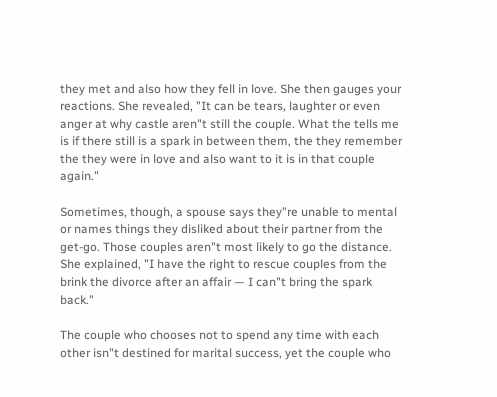they met and also how they fell in love. She then gauges your reactions. She revealed, "It can be tears, laughter or even anger at why castle aren"t still the couple. What the tells me is if there still is a spark in between them, the they remember the they were in love and also want to it is in that couple again."

Sometimes, though, a spouse says they"re unable to mental or names things they disliked about their partner from the get-go. Those couples aren"t most likely to go the distance. She explained, "I have the right to rescue couples from the brink the divorce after an affair — I can"t bring the spark back."

The couple who chooses not to spend any time with each other isn"t destined for marital success, yet the couple who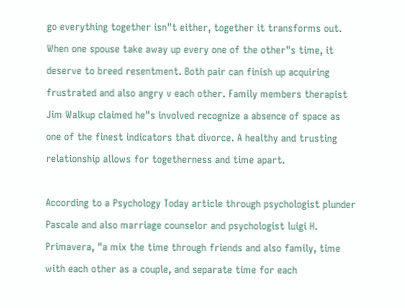go everything together isn"t either, together it transforms out. When one spouse take away up every one of the other"s time, it deserve to breed resentment. Both pair can finish up acquiring frustrated and also angry v each other. Family members therapist Jim Walkup claimed he"s involved recognize a absence of space as one of the finest indicators that divorce. A healthy and trusting relationship allows for togetherness and time apart.

According to a Psychology Today article through psychologist plunder Pascale and also marriage counselor and psychologist luigi H. Primavera, "a mix the time through friends and also family, time with each other as a couple, and separate time for each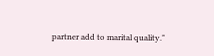partner add to marital quality."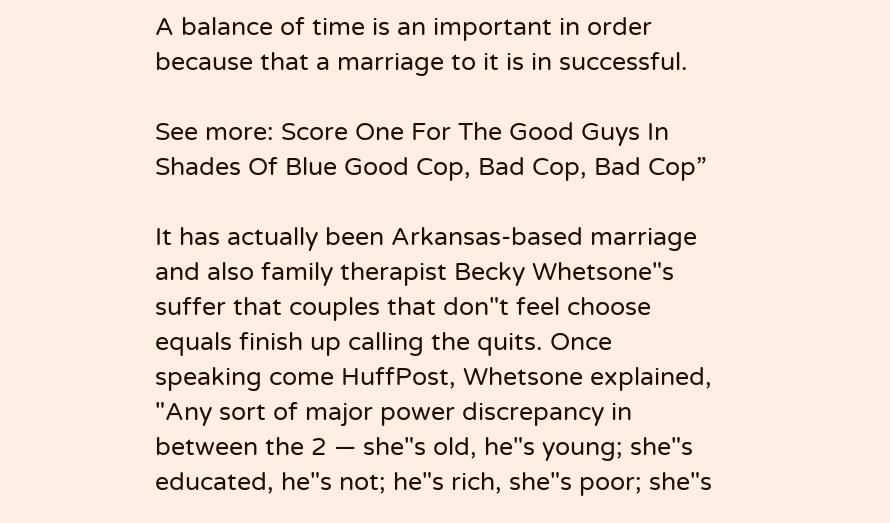A balance of time is an important in order because that a marriage to it is in successful.

See more: Score One For The Good Guys In Shades Of Blue Good Cop, Bad Cop, Bad Cop”

It has actually been Arkansas-based marriage and also family therapist Becky Whetsone"s suffer that couples that don"t feel choose equals finish up calling the quits. Once speaking come HuffPost, Whetsone explained, "Any sort of major power discrepancy in between the 2 — she"s old, he"s young; she"s educated, he"s not; he"s rich, she"s poor; she"s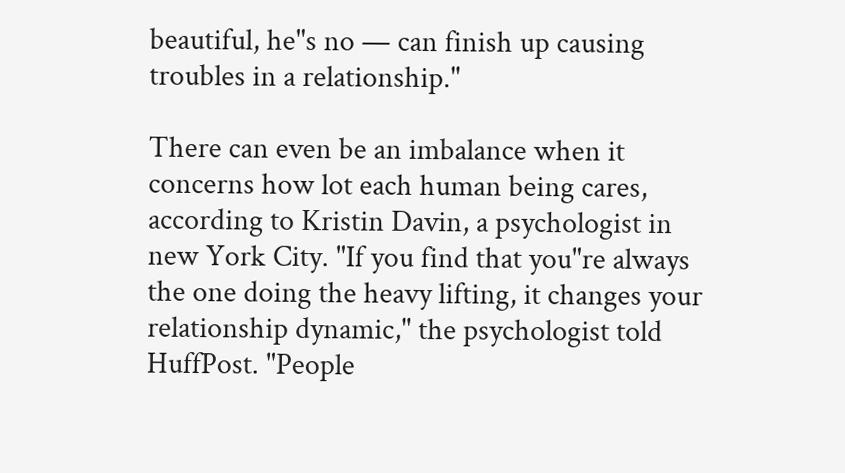beautiful, he"s no — can finish up causing troubles in a relationship."

There can even be an imbalance when it concerns how lot each human being cares, according to Kristin Davin, a psychologist in new York City. "If you find that you"re always the one doing the heavy lifting, it changes your relationship dynamic," the psychologist told HuffPost. "People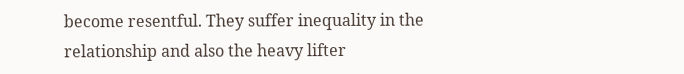become resentful. They suffer inequality in the relationship and also the heavy lifter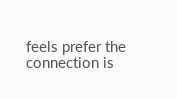feels prefer the connection is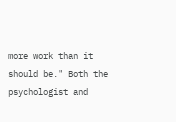more work than it should be." Both the psychologist and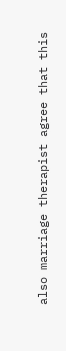also marriage therapist agree that this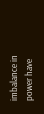imbalance in power have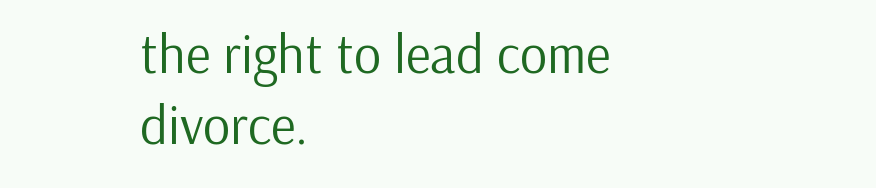the right to lead come divorce.